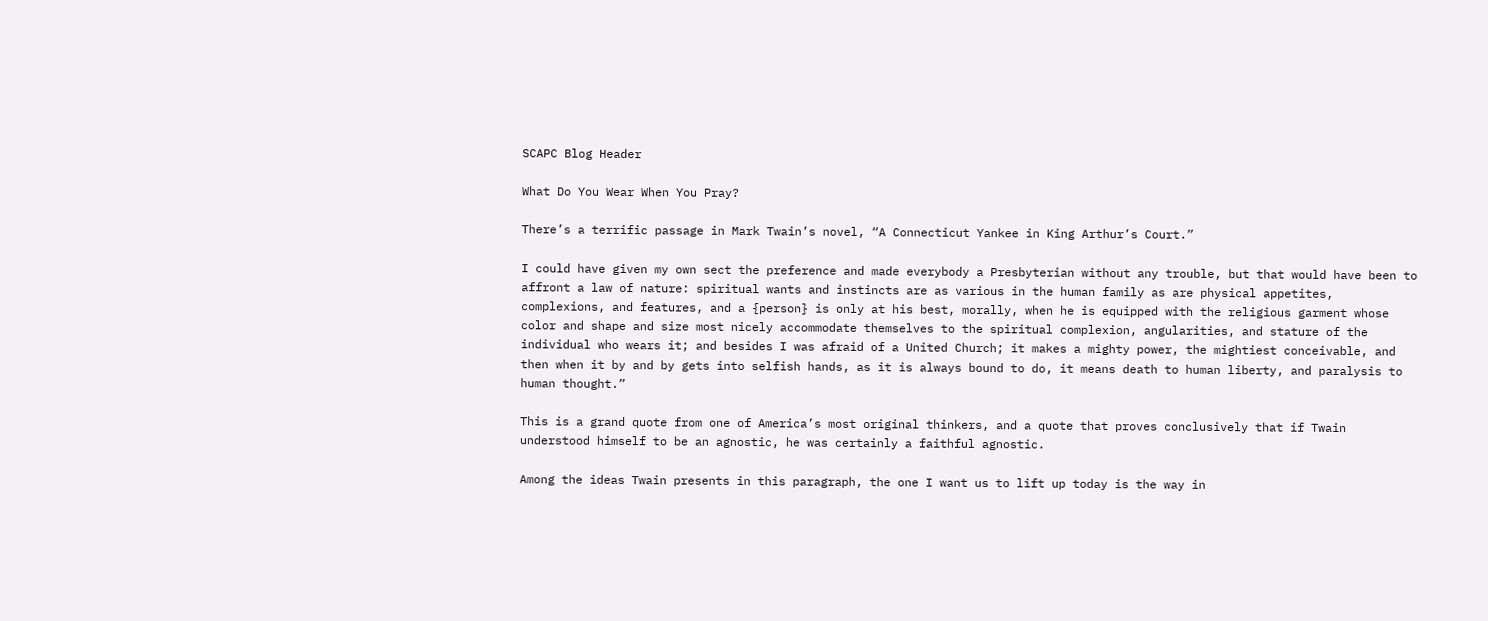SCAPC Blog Header

What Do You Wear When You Pray?

There’s a terrific passage in Mark Twain’s novel, “A Connecticut Yankee in King Arthur’s Court.”

I could have given my own sect the preference and made everybody a Presbyterian without any trouble, but that would have been to affront a law of nature: spiritual wants and instincts are as various in the human family as are physical appetites, complexions, and features, and a {person} is only at his best, morally, when he is equipped with the religious garment whose color and shape and size most nicely accommodate themselves to the spiritual complexion, angularities, and stature of the individual who wears it; and besides I was afraid of a United Church; it makes a mighty power, the mightiest conceivable, and then when it by and by gets into selfish hands, as it is always bound to do, it means death to human liberty, and paralysis to human thought.”

This is a grand quote from one of America’s most original thinkers, and a quote that proves conclusively that if Twain understood himself to be an agnostic, he was certainly a faithful agnostic.

Among the ideas Twain presents in this paragraph, the one I want us to lift up today is the way in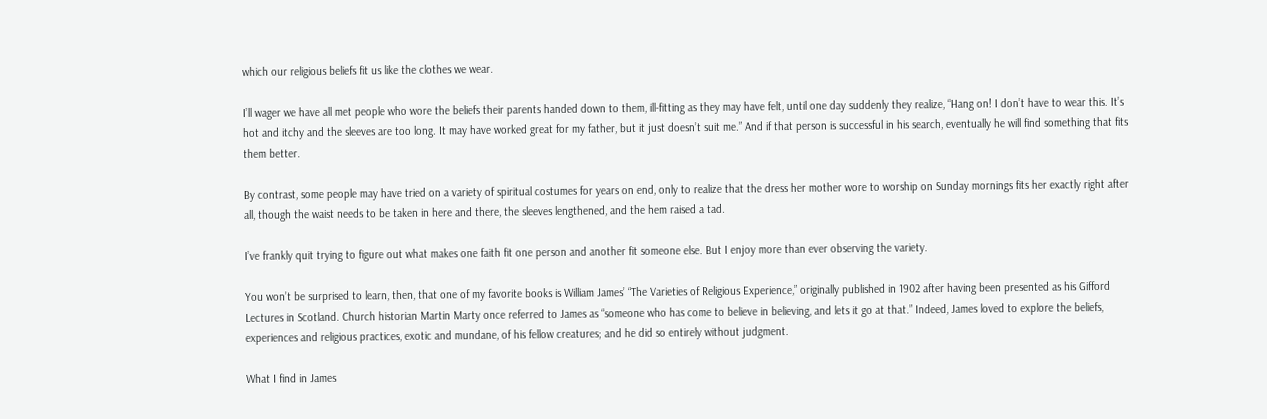which our religious beliefs fit us like the clothes we wear.

I’ll wager we have all met people who wore the beliefs their parents handed down to them, ill-fitting as they may have felt, until one day suddenly they realize, “Hang on! I don’t have to wear this. It’s hot and itchy and the sleeves are too long. It may have worked great for my father, but it just doesn’t suit me.” And if that person is successful in his search, eventually he will find something that fits them better.

By contrast, some people may have tried on a variety of spiritual costumes for years on end, only to realize that the dress her mother wore to worship on Sunday mornings fits her exactly right after all, though the waist needs to be taken in here and there, the sleeves lengthened, and the hem raised a tad.

I’ve frankly quit trying to figure out what makes one faith fit one person and another fit someone else. But I enjoy more than ever observing the variety.

You won’t be surprised to learn, then, that one of my favorite books is William James’ “The Varieties of Religious Experience,” originally published in 1902 after having been presented as his Gifford Lectures in Scotland. Church historian Martin Marty once referred to James as “someone who has come to believe in believing, and lets it go at that.” Indeed, James loved to explore the beliefs, experiences and religious practices, exotic and mundane, of his fellow creatures; and he did so entirely without judgment.

What I find in James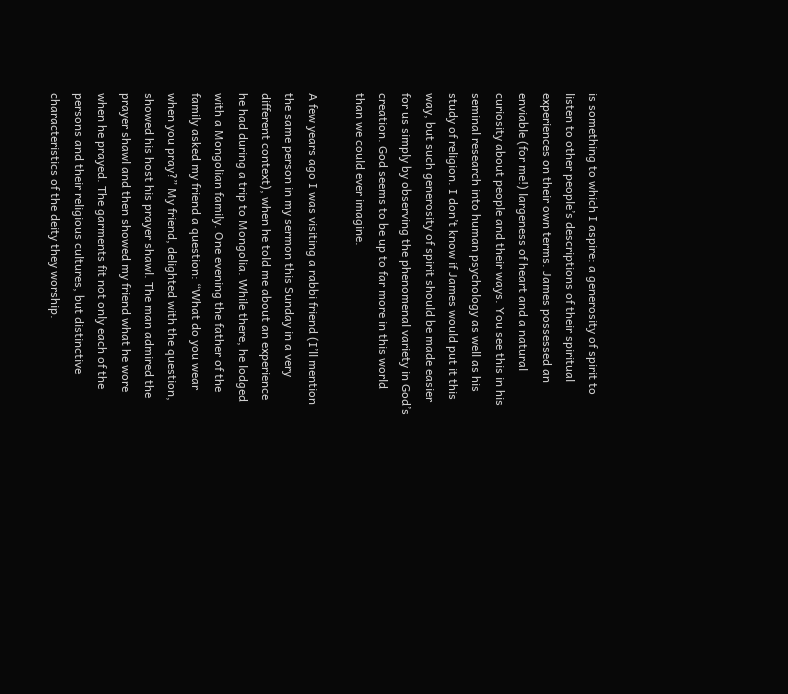is something to which I aspire: a generosity of spirit to listen to other people’s descriptions of their spiritual experiences on their own terms. James possessed an enviable (for me!) largeness of heart and a natural curiosity about people and their ways. You see this in his seminal research into human psychology as well as his study of religion. I don’t know if James would put it this way, but such generosity of spirit should be made easier for us simply by observing the phenomenal variety in God’s creation. God seems to be up to far more in this world than we could ever imagine.

A few years ago I was visiting a rabbi friend (I’ll mention the same person in my sermon this Sunday in a very different context), when he told me about an experience he had during a trip to Mongolia. While there, he lodged with a Mongolian family. One evening the father of the family asked my friend a question: “What do you wear when you pray?” My friend, delighted with the question, showed his host his prayer shawl. The man admired the prayer shawl and then showed my friend what he wore when he prayed. The garments fit not only each of the persons and their religious cultures, but distinctive characteristics of the deity they worship.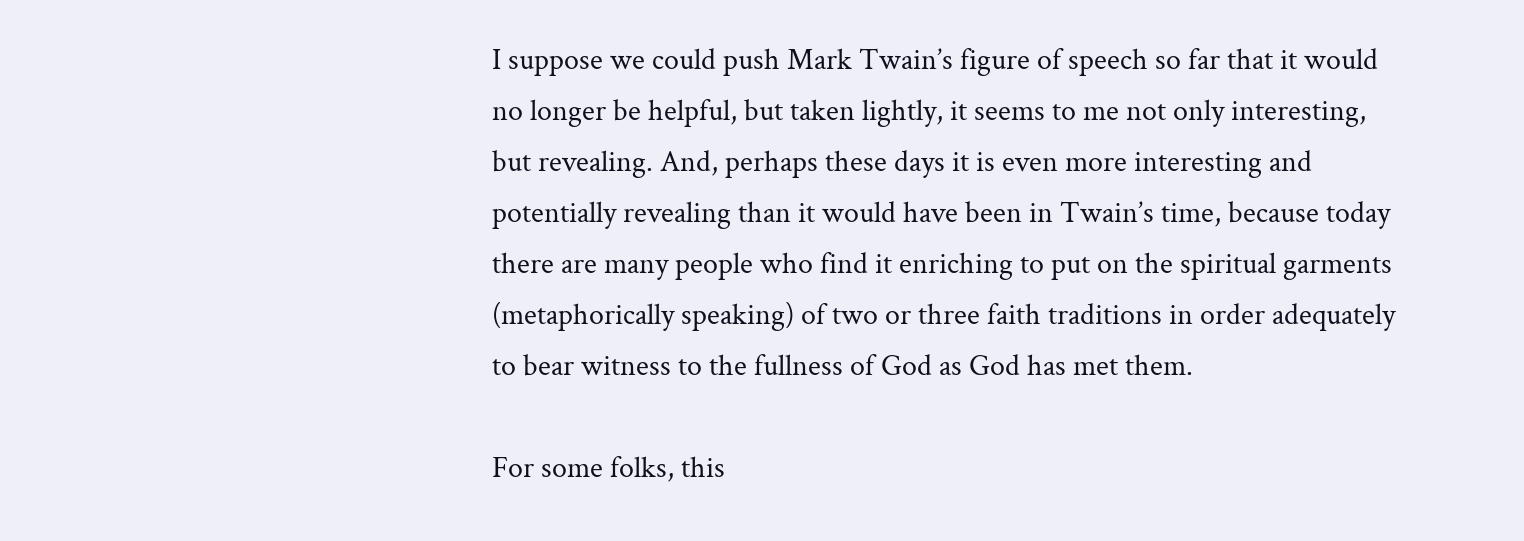I suppose we could push Mark Twain’s figure of speech so far that it would no longer be helpful, but taken lightly, it seems to me not only interesting, but revealing. And, perhaps these days it is even more interesting and potentially revealing than it would have been in Twain’s time, because today there are many people who find it enriching to put on the spiritual garments (metaphorically speaking) of two or three faith traditions in order adequately to bear witness to the fullness of God as God has met them.

For some folks, this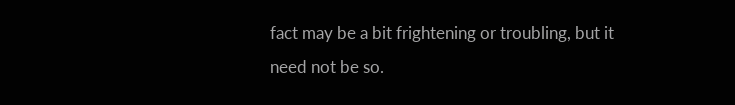fact may be a bit frightening or troubling, but it need not be so.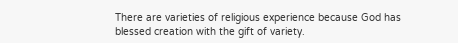There are varieties of religious experience because God has blessed creation with the gift of variety.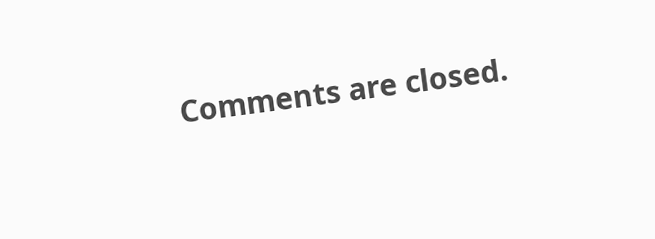Comments are closed.